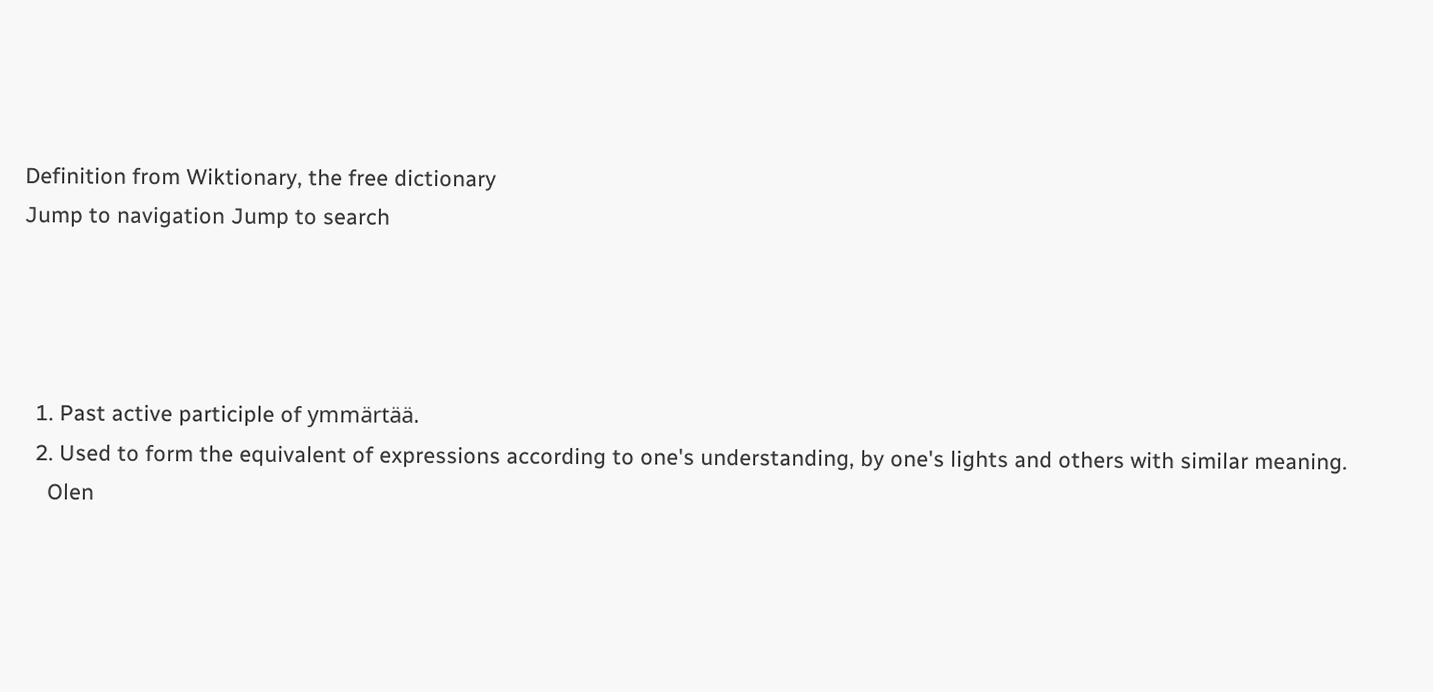Definition from Wiktionary, the free dictionary
Jump to navigation Jump to search




  1. Past active participle of ymmärtää.
  2. Used to form the equivalent of expressions according to one's understanding, by one's lights and others with similar meaning.
    Olen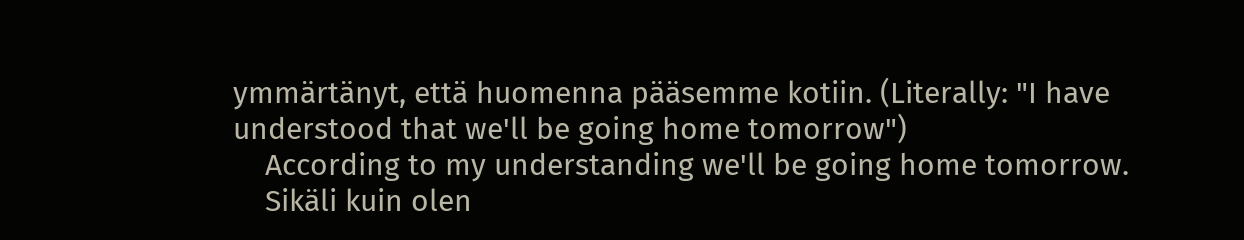ymmärtänyt, että huomenna pääsemme kotiin. (Literally: "I have understood that we'll be going home tomorrow")
    According to my understanding we'll be going home tomorrow.
    Sikäli kuin olen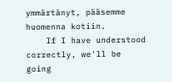ymmärtänyt, pääsemme huomenna kotiin.
    If I have understood correctly, we'll be going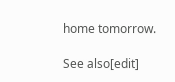home tomorrow.

See also[edit]